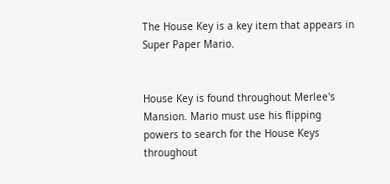The House Key is a key item that appears in Super Paper Mario.


House Key is found throughout Merlee's Mansion. Mario must use his flipping powers to search for the House Keys throughout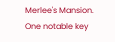Merlee's Mansion. One notable key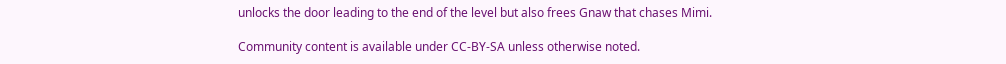unlocks the door leading to the end of the level but also frees Gnaw that chases Mimi.

Community content is available under CC-BY-SA unless otherwise noted.